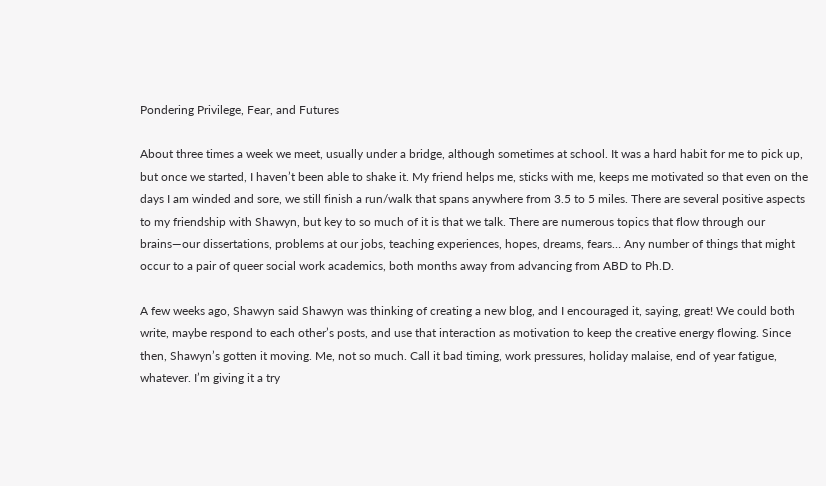Pondering Privilege, Fear, and Futures

About three times a week we meet, usually under a bridge, although sometimes at school. It was a hard habit for me to pick up, but once we started, I haven’t been able to shake it. My friend helps me, sticks with me, keeps me motivated so that even on the days I am winded and sore, we still finish a run/walk that spans anywhere from 3.5 to 5 miles. There are several positive aspects to my friendship with Shawyn, but key to so much of it is that we talk. There are numerous topics that flow through our brains—our dissertations, problems at our jobs, teaching experiences, hopes, dreams, fears… Any number of things that might occur to a pair of queer social work academics, both months away from advancing from ABD to Ph.D.

A few weeks ago, Shawyn said Shawyn was thinking of creating a new blog, and I encouraged it, saying, great! We could both write, maybe respond to each other’s posts, and use that interaction as motivation to keep the creative energy flowing. Since then, Shawyn’s gotten it moving. Me, not so much. Call it bad timing, work pressures, holiday malaise, end of year fatigue, whatever. I’m giving it a try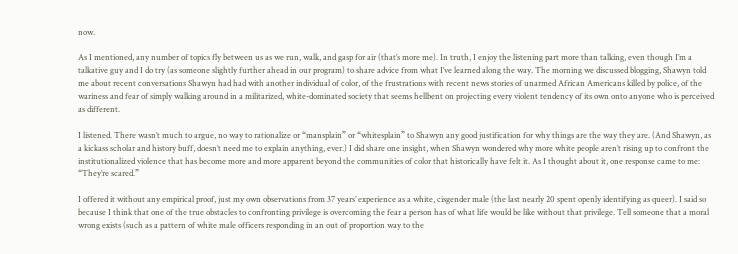now.

As I mentioned, any number of topics fly between us as we run, walk, and gasp for air (that’s more me). In truth, I enjoy the listening part more than talking, even though I’m a talkative guy and I do try (as someone slightly further ahead in our program) to share advice from what I’ve learned along the way. The morning we discussed blogging, Shawyn told me about recent conversations Shawyn had had with another individual of color, of the frustrations with recent news stories of unarmed African Americans killed by police, of the wariness and fear of simply walking around in a militarized, white-dominated society that seems hellbent on projecting every violent tendency of its own onto anyone who is perceived as different.

I listened. There wasn’t much to argue, no way to rationalize or “mansplain” or “whitesplain” to Shawyn any good justification for why things are the way they are. (And Shawyn, as a kickass scholar and history buff, doesn’t need me to explain anything, ever.) I did share one insight, when Shawyn wondered why more white people aren’t rising up to confront the institutionalized violence that has become more and more apparent beyond the communities of color that historically have felt it. As I thought about it, one response came to me: “They’re scared.”

I offered it without any empirical proof, just my own observations from 37 years’ experience as a white, cisgender male (the last nearly 20 spent openly identifying as queer). I said so because I think that one of the true obstacles to confronting privilege is overcoming the fear a person has of what life would be like without that privilege. Tell someone that a moral wrong exists (such as a pattern of white male officers responding in an out of proportion way to the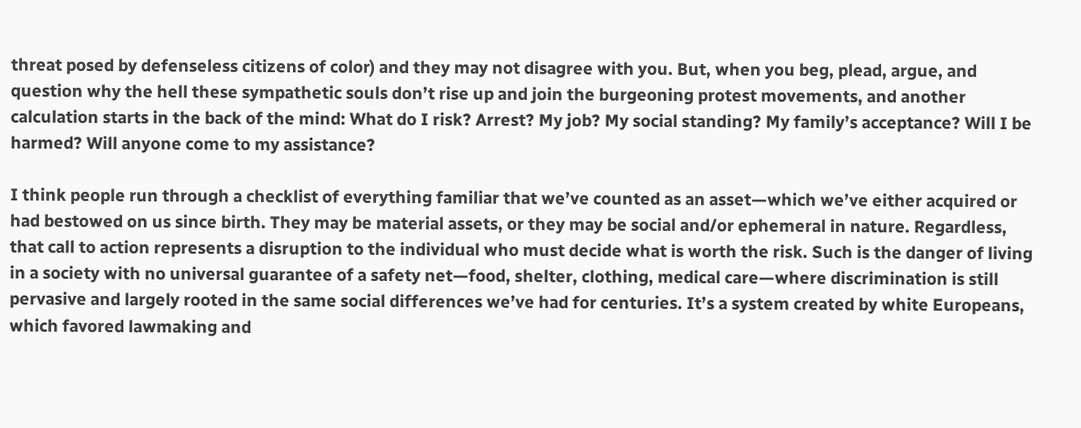threat posed by defenseless citizens of color) and they may not disagree with you. But, when you beg, plead, argue, and question why the hell these sympathetic souls don’t rise up and join the burgeoning protest movements, and another calculation starts in the back of the mind: What do I risk? Arrest? My job? My social standing? My family’s acceptance? Will I be harmed? Will anyone come to my assistance?

I think people run through a checklist of everything familiar that we’ve counted as an asset—which we’ve either acquired or had bestowed on us since birth. They may be material assets, or they may be social and/or ephemeral in nature. Regardless, that call to action represents a disruption to the individual who must decide what is worth the risk. Such is the danger of living in a society with no universal guarantee of a safety net—food, shelter, clothing, medical care—where discrimination is still pervasive and largely rooted in the same social differences we’ve had for centuries. It’s a system created by white Europeans, which favored lawmaking and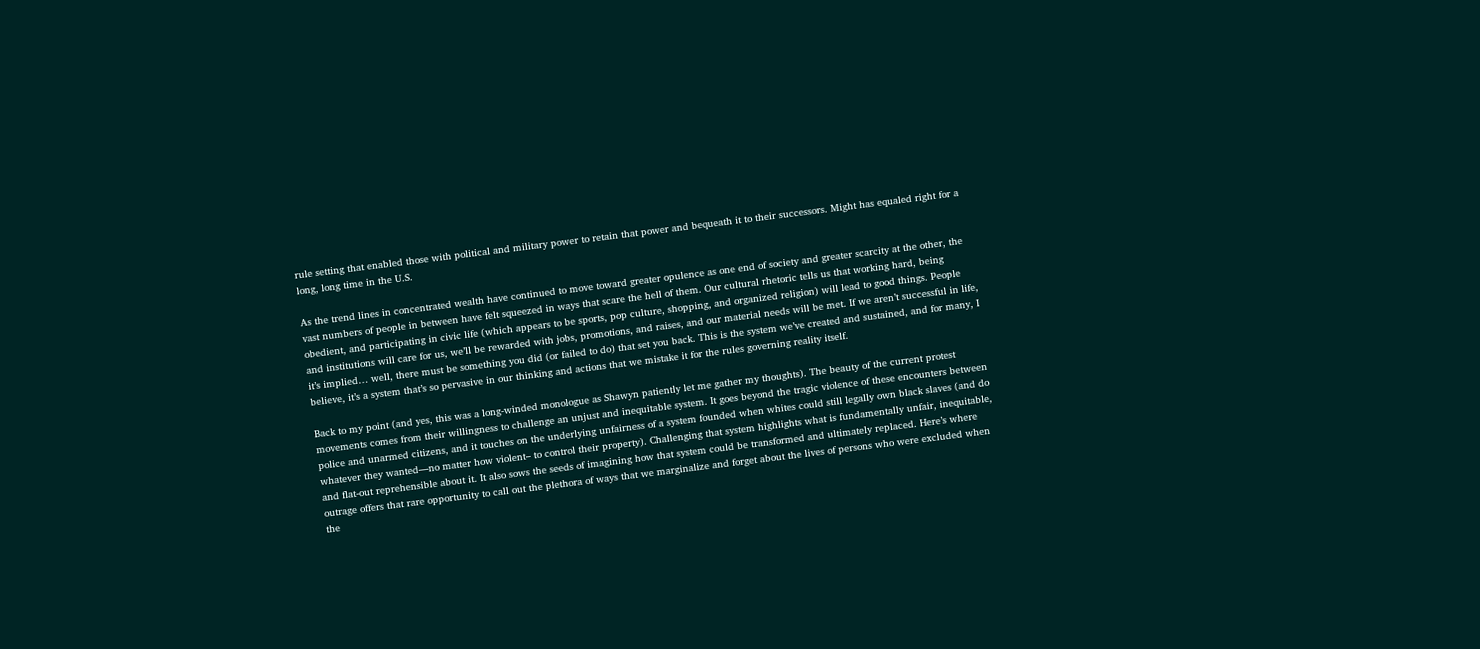rule setting that enabled those with political and military power to retain that power and bequeath it to their successors. Might has equaled right for a long, long time in the U.S.

As the trend lines in concentrated wealth have continued to move toward greater opulence as one end of society and greater scarcity at the other, the vast numbers of people in between have felt squeezed in ways that scare the hell of them. Our cultural rhetoric tells us that working hard, being obedient, and participating in civic life (which appears to be sports, pop culture, shopping, and organized religion) will lead to good things. People and institutions will care for us, we’ll be rewarded with jobs, promotions, and raises, and our material needs will be met. If we aren’t successful in life, it’s implied… well, there must be something you did (or failed to do) that set you back. This is the system we’ve created and sustained, and for many, I believe, it’s a system that’s so pervasive in our thinking and actions that we mistake it for the rules governing reality itself.

Back to my point (and yes, this was a long-winded monologue as Shawyn patiently let me gather my thoughts). The beauty of the current protest movements comes from their willingness to challenge an unjust and inequitable system. It goes beyond the tragic violence of these encounters between police and unarmed citizens, and it touches on the underlying unfairness of a system founded when whites could still legally own black slaves (and do whatever they wanted—no matter how violent– to control their property). Challenging that system highlights what is fundamentally unfair, inequitable, and flat-out reprehensible about it. It also sows the seeds of imagining how that system could be transformed and ultimately replaced. Here’s where outrage offers that rare opportunity to call out the plethora of ways that we marginalize and forget about the lives of persons who were excluded when the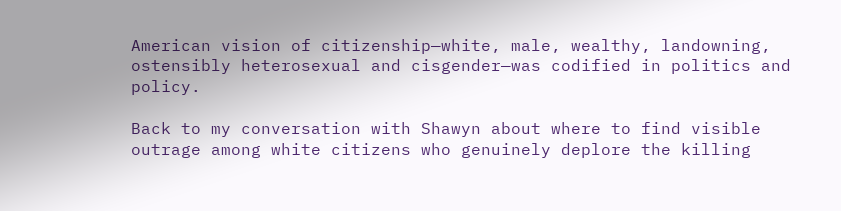American vision of citizenship—white, male, wealthy, landowning, ostensibly heterosexual and cisgender—was codified in politics and policy.

Back to my conversation with Shawyn about where to find visible outrage among white citizens who genuinely deplore the killing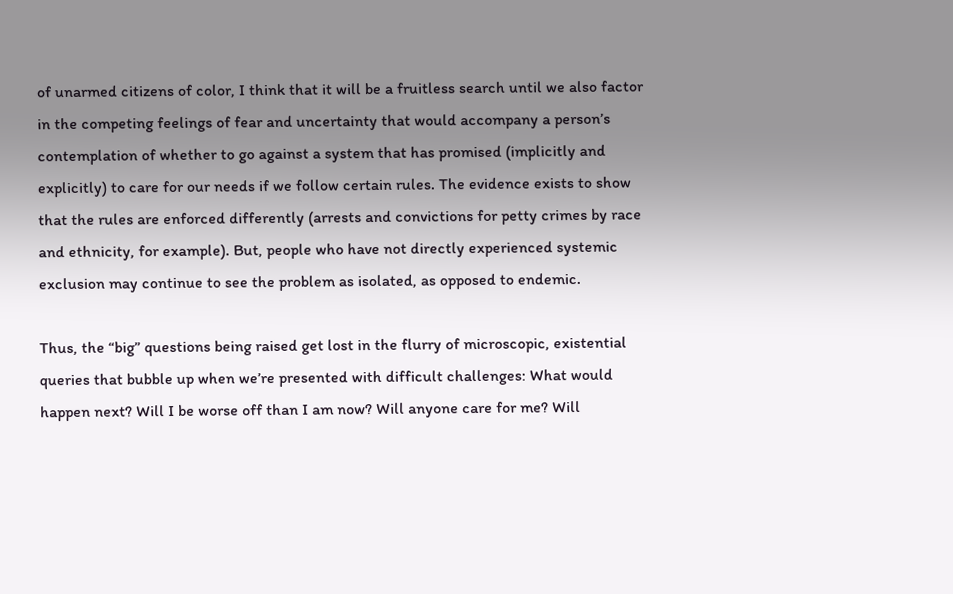of unarmed citizens of color, I think that it will be a fruitless search until we also factor in the competing feelings of fear and uncertainty that would accompany a person’s contemplation of whether to go against a system that has promised (implicitly and explicitly) to care for our needs if we follow certain rules. The evidence exists to show that the rules are enforced differently (arrests and convictions for petty crimes by race and ethnicity, for example). But, people who have not directly experienced systemic exclusion may continue to see the problem as isolated, as opposed to endemic.

Thus, the “big” questions being raised get lost in the flurry of microscopic, existential queries that bubble up when we’re presented with difficult challenges: What would happen next? Will I be worse off than I am now? Will anyone care for me? Will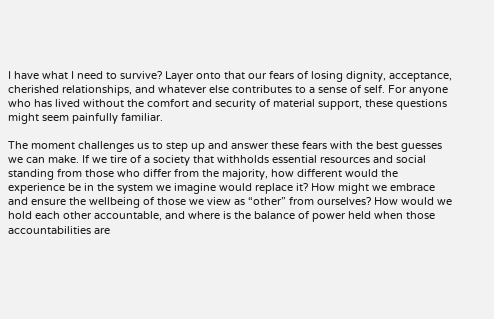I have what I need to survive? Layer onto that our fears of losing dignity, acceptance, cherished relationships, and whatever else contributes to a sense of self. For anyone who has lived without the comfort and security of material support, these questions might seem painfully familiar.

The moment challenges us to step up and answer these fears with the best guesses we can make. If we tire of a society that withholds essential resources and social standing from those who differ from the majority, how different would the experience be in the system we imagine would replace it? How might we embrace and ensure the wellbeing of those we view as “other” from ourselves? How would we hold each other accountable, and where is the balance of power held when those accountabilities are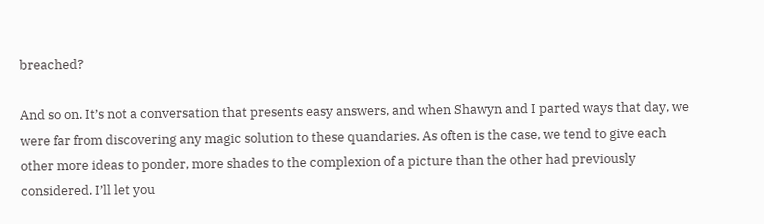breached?

And so on. It’s not a conversation that presents easy answers, and when Shawyn and I parted ways that day, we were far from discovering any magic solution to these quandaries. As often is the case, we tend to give each other more ideas to ponder, more shades to the complexion of a picture than the other had previously considered. I’ll let you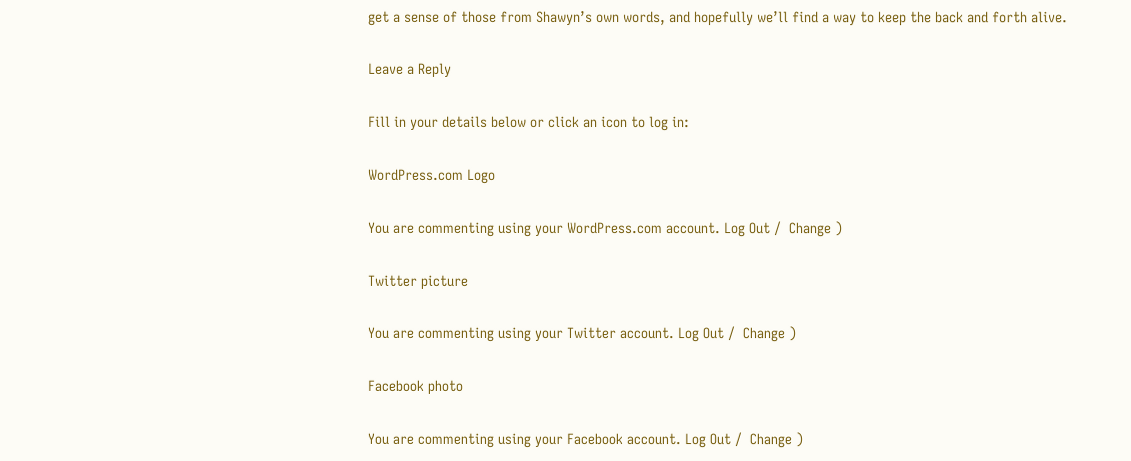get a sense of those from Shawyn’s own words, and hopefully we’ll find a way to keep the back and forth alive.

Leave a Reply

Fill in your details below or click an icon to log in:

WordPress.com Logo

You are commenting using your WordPress.com account. Log Out /  Change )

Twitter picture

You are commenting using your Twitter account. Log Out /  Change )

Facebook photo

You are commenting using your Facebook account. Log Out /  Change )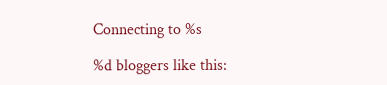Connecting to %s

%d bloggers like this: